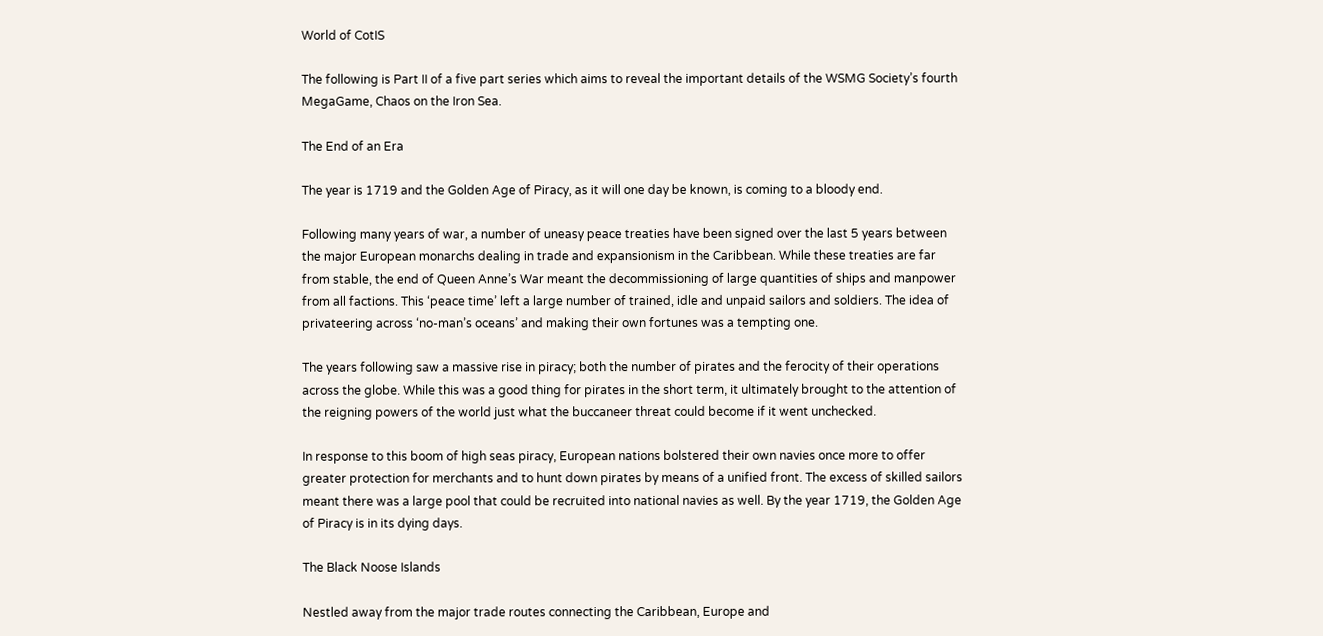World of CotIS

The following is Part II of a five part series which aims to reveal the important details of the WSMG Society’s fourth MegaGame, Chaos on the Iron Sea.

The End of an Era

The year is 1719 and the Golden Age of Piracy, as it will one day be known, is coming to a bloody end.

Following many years of war, a number of uneasy peace treaties have been signed over the last 5 years between the major European monarchs dealing in trade and expansionism in the Caribbean. While these treaties are far from stable, the end of Queen Anne’s War meant the decommissioning of large quantities of ships and manpower from all factions. This ‘peace time’ left a large number of trained, idle and unpaid sailors and soldiers. The idea of privateering across ‘no-man’s oceans’ and making their own fortunes was a tempting one.

The years following saw a massive rise in piracy; both the number of pirates and the ferocity of their operations across the globe. While this was a good thing for pirates in the short term, it ultimately brought to the attention of the reigning powers of the world just what the buccaneer threat could become if it went unchecked.

In response to this boom of high seas piracy, European nations bolstered their own navies once more to offer greater protection for merchants and to hunt down pirates by means of a unified front. The excess of skilled sailors meant there was a large pool that could be recruited into national navies as well. By the year 1719, the Golden Age of Piracy is in its dying days.

The Black Noose Islands

Nestled away from the major trade routes connecting the Caribbean, Europe and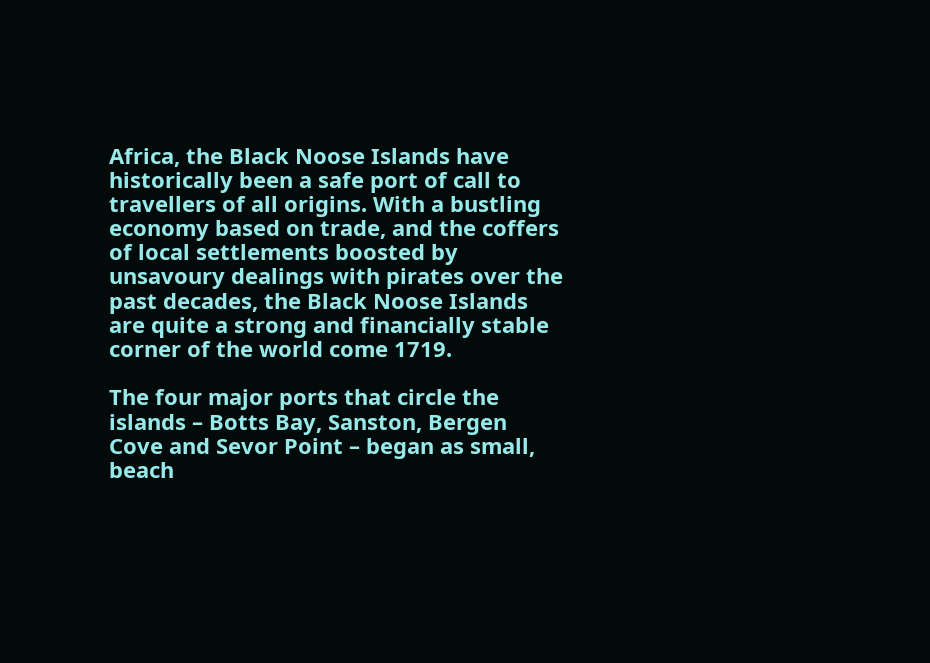Africa, the Black Noose Islands have historically been a safe port of call to travellers of all origins. With a bustling economy based on trade, and the coffers of local settlements boosted by unsavoury dealings with pirates over the past decades, the Black Noose Islands are quite a strong and financially stable corner of the world come 1719.

The four major ports that circle the islands – Botts Bay, Sanston, Bergen Cove and Sevor Point – began as small, beach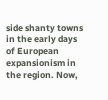side shanty towns in the early days of European expansionism in the region. Now,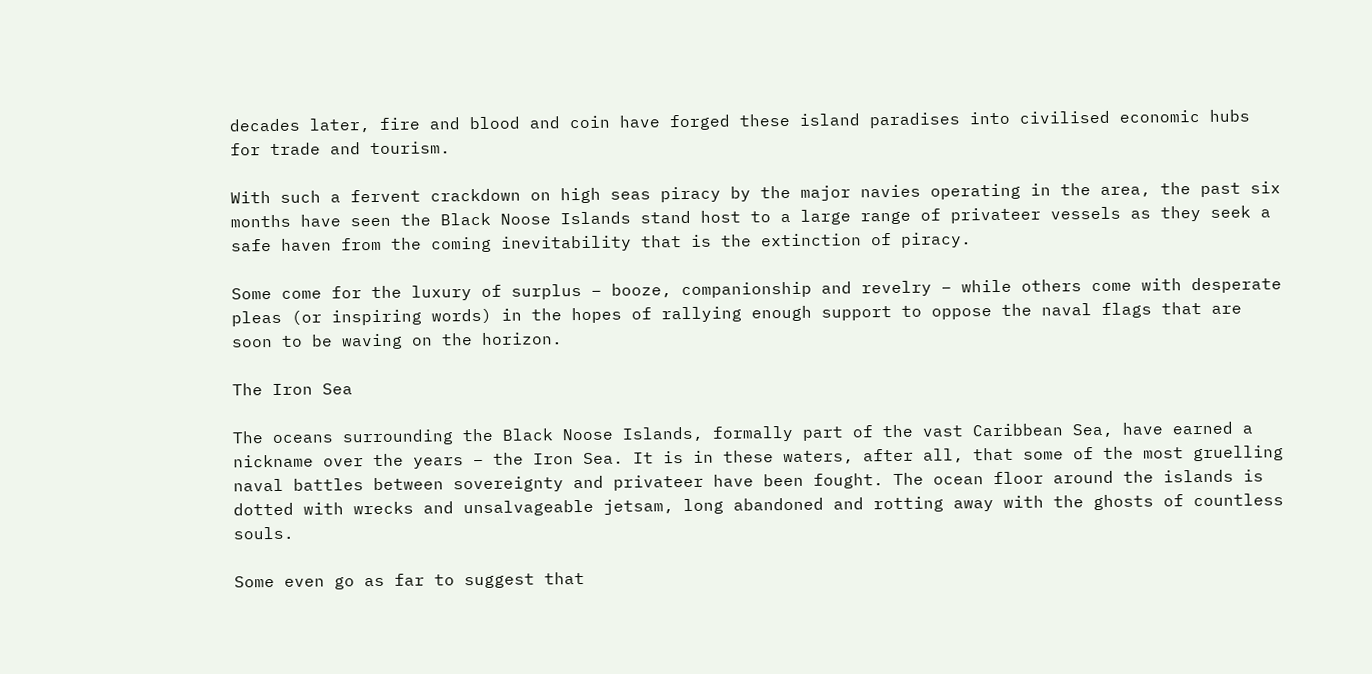decades later, fire and blood and coin have forged these island paradises into civilised economic hubs for trade and tourism.

With such a fervent crackdown on high seas piracy by the major navies operating in the area, the past six months have seen the Black Noose Islands stand host to a large range of privateer vessels as they seek a safe haven from the coming inevitability that is the extinction of piracy.

Some come for the luxury of surplus – booze, companionship and revelry – while others come with desperate pleas (or inspiring words) in the hopes of rallying enough support to oppose the naval flags that are soon to be waving on the horizon.

The Iron Sea

The oceans surrounding the Black Noose Islands, formally part of the vast Caribbean Sea, have earned a nickname over the years – the Iron Sea. It is in these waters, after all, that some of the most gruelling naval battles between sovereignty and privateer have been fought. The ocean floor around the islands is dotted with wrecks and unsalvageable jetsam, long abandoned and rotting away with the ghosts of countless souls.

Some even go as far to suggest that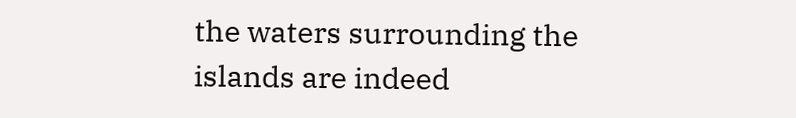the waters surrounding the islands are indeed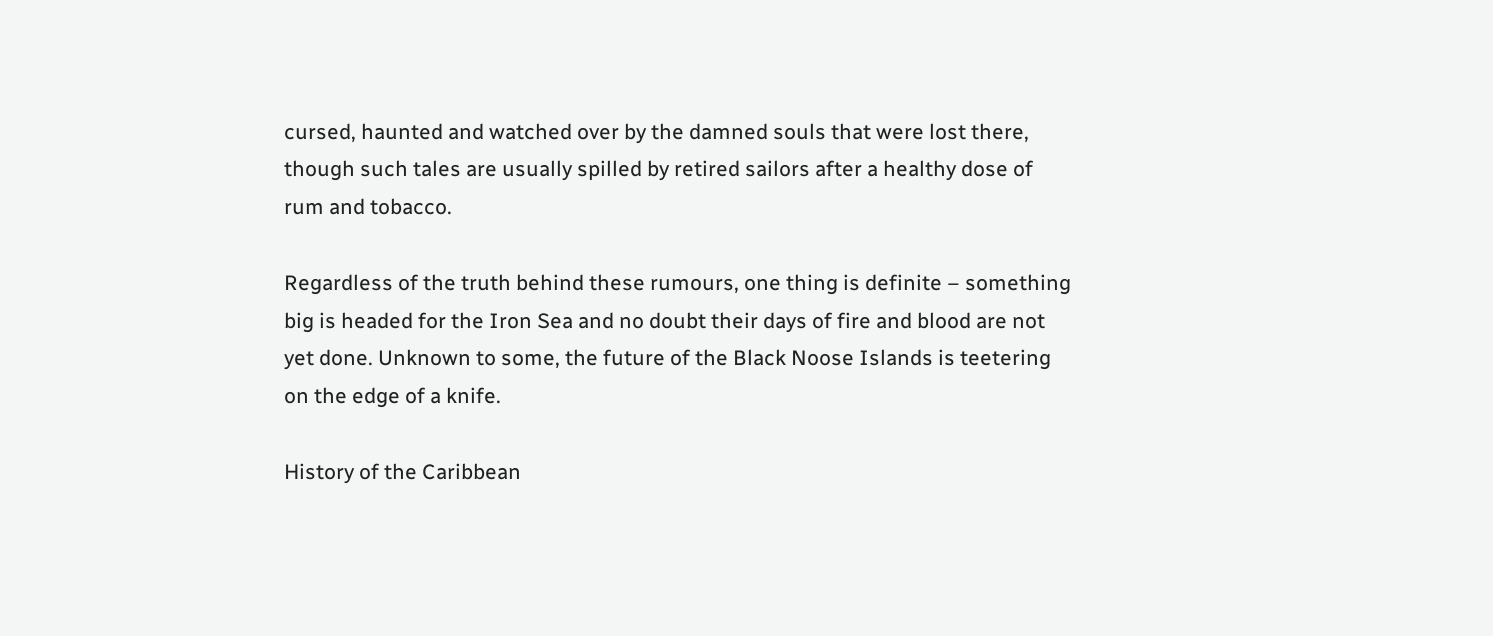cursed, haunted and watched over by the damned souls that were lost there, though such tales are usually spilled by retired sailors after a healthy dose of rum and tobacco.

Regardless of the truth behind these rumours, one thing is definite – something big is headed for the Iron Sea and no doubt their days of fire and blood are not yet done. Unknown to some, the future of the Black Noose Islands is teetering on the edge of a knife.

History of the Caribbean